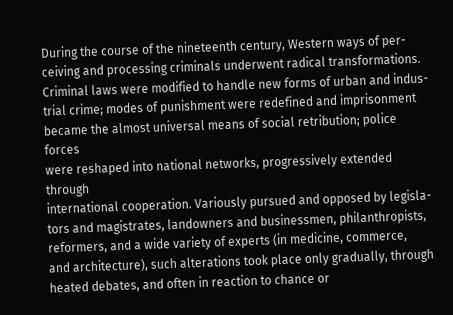During the course of the nineteenth century, Western ways of per-
ceiving and processing criminals underwent radical transformations.
Criminal laws were modified to handle new forms of urban and indus-
trial crime; modes of punishment were redefined and imprisonment
became the almost universal means of social retribution; police forces
were reshaped into national networks, progressively extended through
international cooperation. Variously pursued and opposed by legisla-
tors and magistrates, landowners and businessmen, philanthropists,
reformers, and a wide variety of experts (in medicine, commerce,
and architecture), such alterations took place only gradually, through
heated debates, and often in reaction to chance or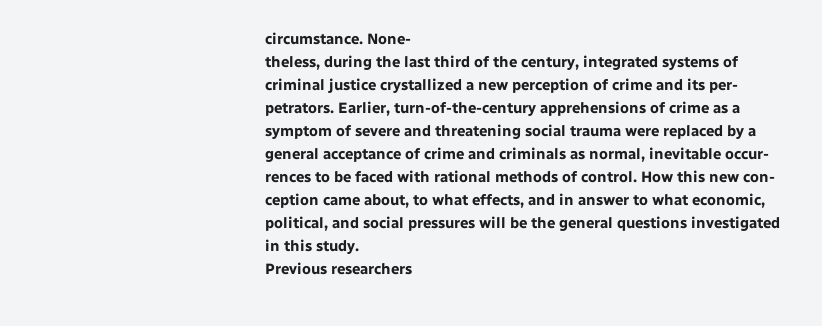circumstance. None-
theless, during the last third of the century, integrated systems of
criminal justice crystallized a new perception of crime and its per-
petrators. Earlier, turn-of-the-century apprehensions of crime as a
symptom of severe and threatening social trauma were replaced by a
general acceptance of crime and criminals as normal, inevitable occur-
rences to be faced with rational methods of control. How this new con-
ception came about, to what effects, and in answer to what economic,
political, and social pressures will be the general questions investigated
in this study.
Previous researchers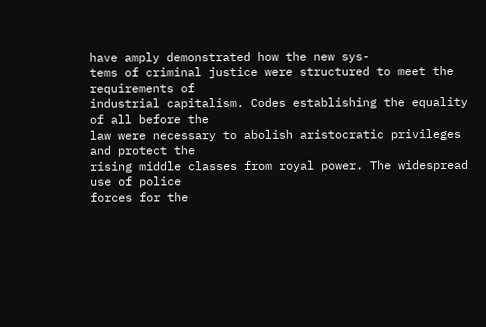have amply demonstrated how the new sys-
tems of criminal justice were structured to meet the requirements of
industrial capitalism. Codes establishing the equality of all before the
law were necessary to abolish aristocratic privileges and protect the
rising middle classes from royal power. The widespread use of police
forces for the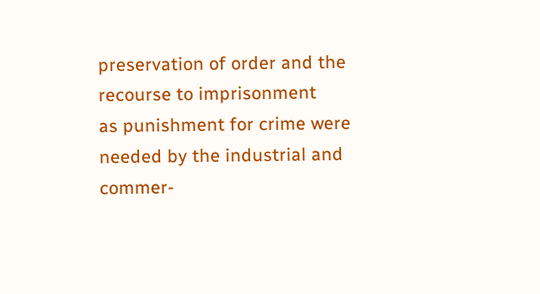preservation of order and the recourse to imprisonment
as punishment for crime were needed by the industrial and commer-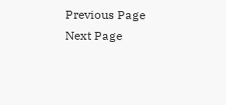Previous Page Next Page